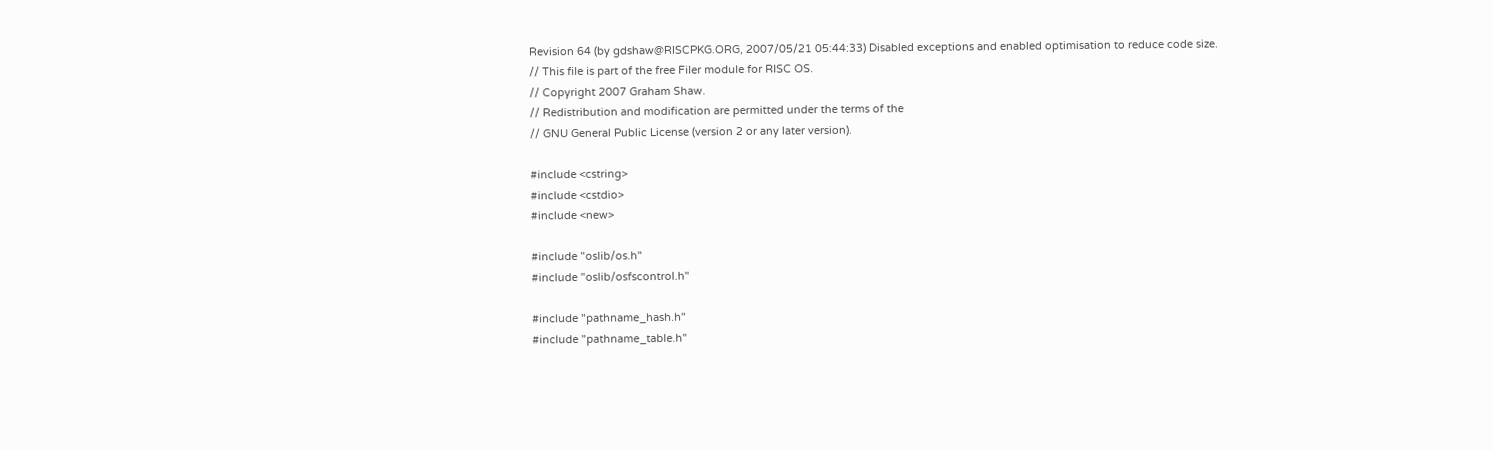Revision 64 (by gdshaw@RISCPKG.ORG, 2007/05/21 05:44:33) Disabled exceptions and enabled optimisation to reduce code size.
// This file is part of the free Filer module for RISC OS.
// Copyright 2007 Graham Shaw.
// Redistribution and modification are permitted under the terms of the
// GNU General Public License (version 2 or any later version).

#include <cstring>
#include <cstdio>
#include <new>

#include "oslib/os.h"
#include "oslib/osfscontrol.h"

#include "pathname_hash.h"
#include "pathname_table.h"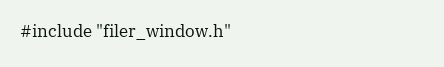#include "filer_window.h"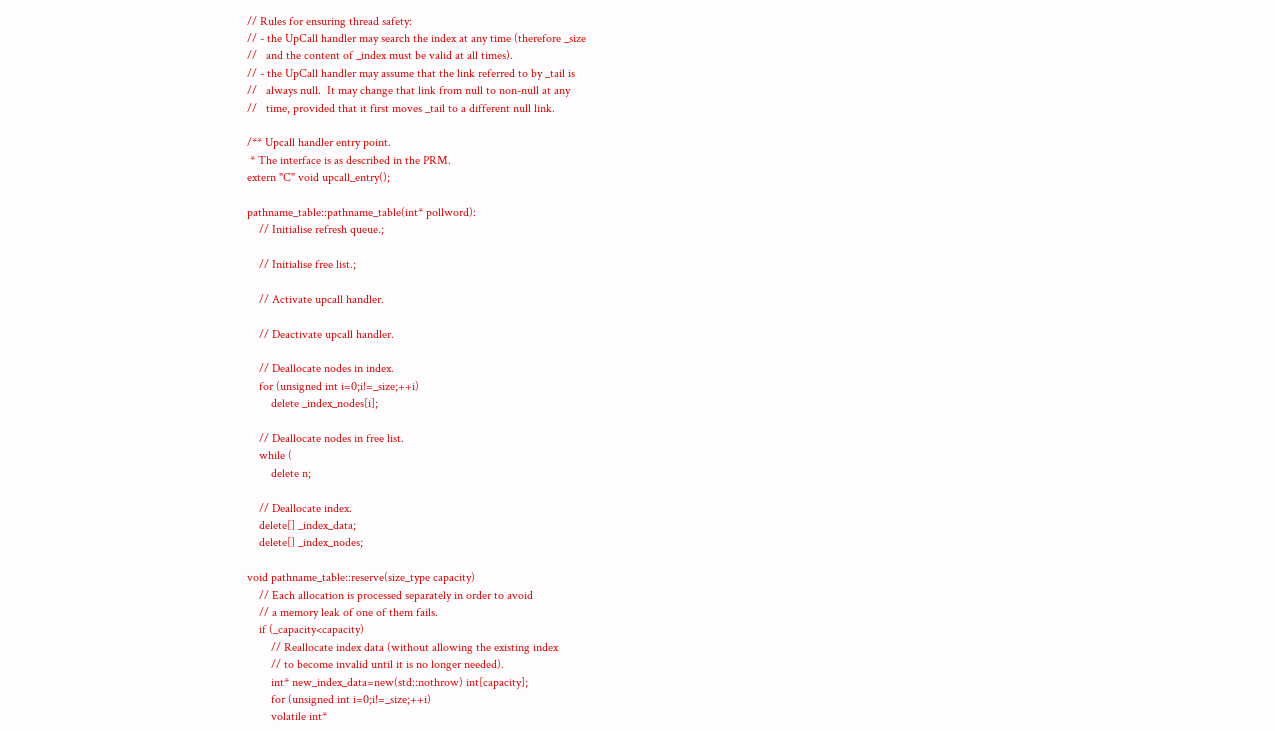// Rules for ensuring thread safety:
// - the UpCall handler may search the index at any time (therefore _size
//   and the content of _index must be valid at all times).
// - the UpCall handler may assume that the link referred to by _tail is
//   always null.  It may change that link from null to non-null at any
//   time, provided that it first moves _tail to a different null link.

/** Upcall handler entry point.
 * The interface is as described in the PRM.
extern "C" void upcall_entry();

pathname_table::pathname_table(int* pollword):
    // Initialise refresh queue.;

    // Initialise free list.;

    // Activate upcall handler.

    // Deactivate upcall handler.

    // Deallocate nodes in index.
    for (unsigned int i=0;i!=_size;++i)
        delete _index_nodes[i];

    // Deallocate nodes in free list.
    while (
        delete n;

    // Deallocate index.
    delete[] _index_data;
    delete[] _index_nodes;

void pathname_table::reserve(size_type capacity)
    // Each allocation is processed separately in order to avoid
    // a memory leak of one of them fails.
    if (_capacity<capacity)
        // Reallocate index data (without allowing the existing index
        // to become invalid until it is no longer needed).
        int* new_index_data=new(std::nothrow) int[capacity];
        for (unsigned int i=0;i!=_size;++i)
        volatile int*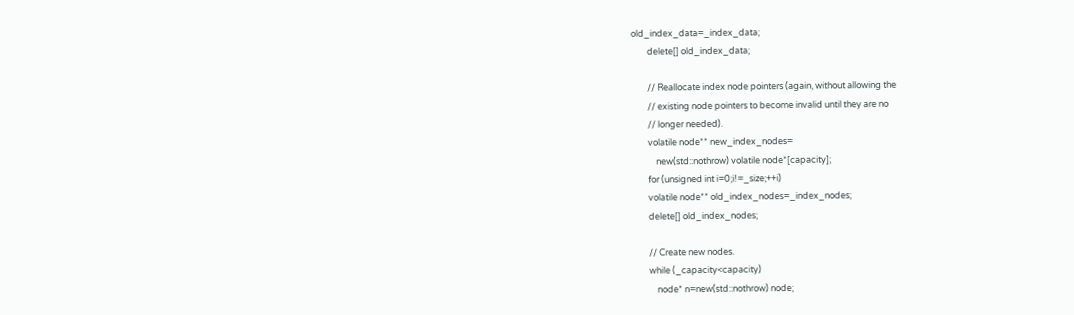old_index_data=_index_data;
        delete[] old_index_data;

        // Reallocate index node pointers (again, without allowing the
        // existing node pointers to become invalid until they are no
        // longer needed).
        volatile node** new_index_nodes=
            new(std::nothrow) volatile node*[capacity];
        for (unsigned int i=0;i!=_size;++i)
        volatile node** old_index_nodes=_index_nodes;
        delete[] old_index_nodes;

        // Create new nodes.
        while (_capacity<capacity)
            node* n=new(std::nothrow) node;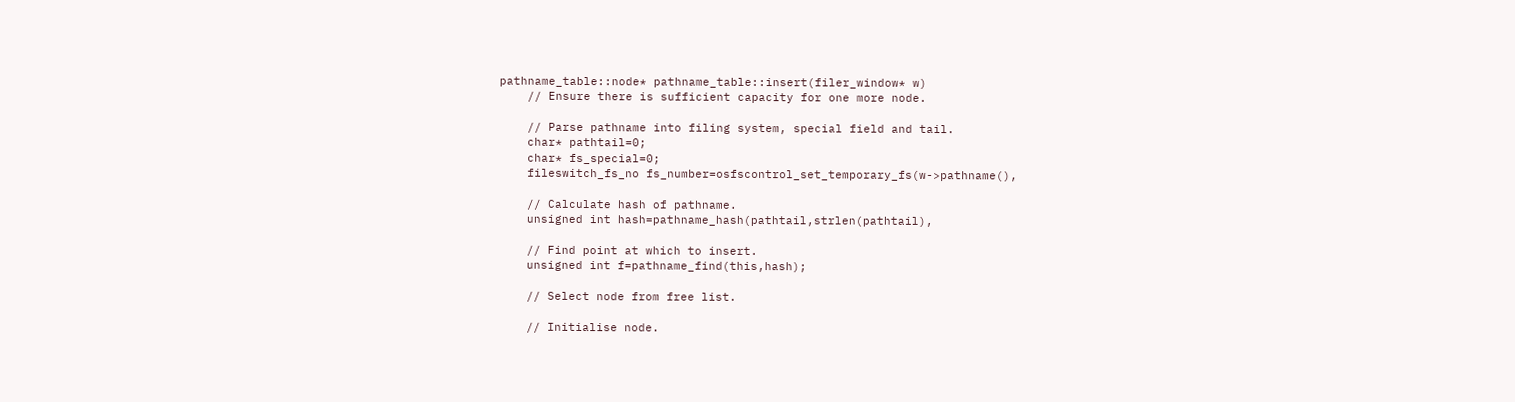pathname_table::node* pathname_table::insert(filer_window* w)
    // Ensure there is sufficient capacity for one more node.

    // Parse pathname into filing system, special field and tail.
    char* pathtail=0;
    char* fs_special=0;
    fileswitch_fs_no fs_number=osfscontrol_set_temporary_fs(w->pathname(),

    // Calculate hash of pathname.
    unsigned int hash=pathname_hash(pathtail,strlen(pathtail),

    // Find point at which to insert.
    unsigned int f=pathname_find(this,hash);

    // Select node from free list.

    // Initialise node.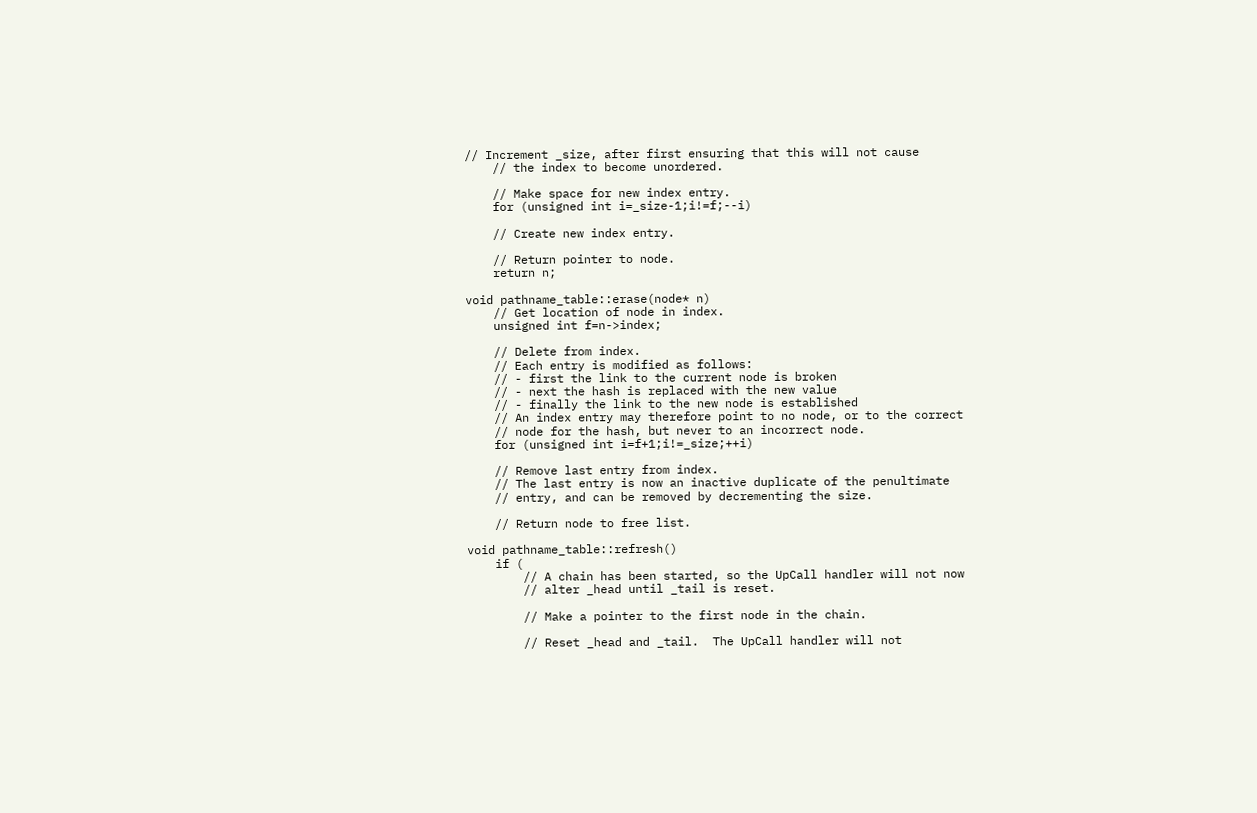// Increment _size, after first ensuring that this will not cause
    // the index to become unordered.

    // Make space for new index entry.
    for (unsigned int i=_size-1;i!=f;--i)

    // Create new index entry.

    // Return pointer to node.
    return n;

void pathname_table::erase(node* n)
    // Get location of node in index.
    unsigned int f=n->index;

    // Delete from index.
    // Each entry is modified as follows:
    // - first the link to the current node is broken
    // - next the hash is replaced with the new value
    // - finally the link to the new node is established
    // An index entry may therefore point to no node, or to the correct
    // node for the hash, but never to an incorrect node.
    for (unsigned int i=f+1;i!=_size;++i)

    // Remove last entry from index.
    // The last entry is now an inactive duplicate of the penultimate
    // entry, and can be removed by decrementing the size.

    // Return node to free list.

void pathname_table::refresh()
    if (
        // A chain has been started, so the UpCall handler will not now
        // alter _head until _tail is reset.

        // Make a pointer to the first node in the chain.

        // Reset _head and _tail.  The UpCall handler will not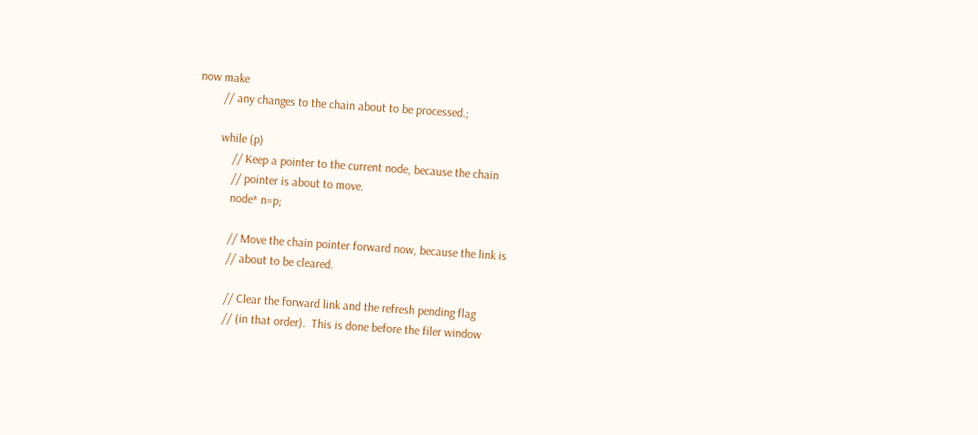now make
        // any changes to the chain about to be processed.;

        while (p)
            // Keep a pointer to the current node, because the chain
            // pointer is about to move.
            node* n=p;

            // Move the chain pointer forward now, because the link is
            // about to be cleared.

            // Clear the forward link and the refresh pending flag
            // (in that order).  This is done before the filer window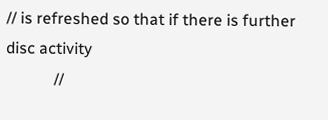// is refreshed so that if there is further disc activity
            //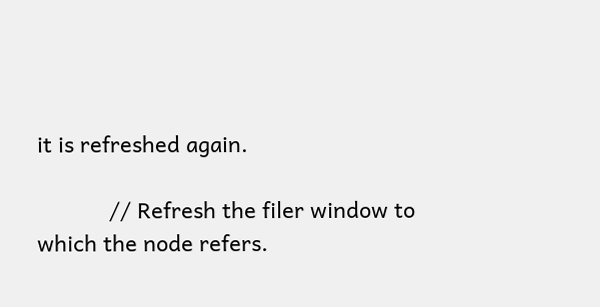it is refreshed again.

            // Refresh the filer window to which the node refers.